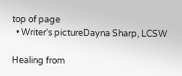top of page
  • Writer's pictureDayna Sharp, LCSW

Healing from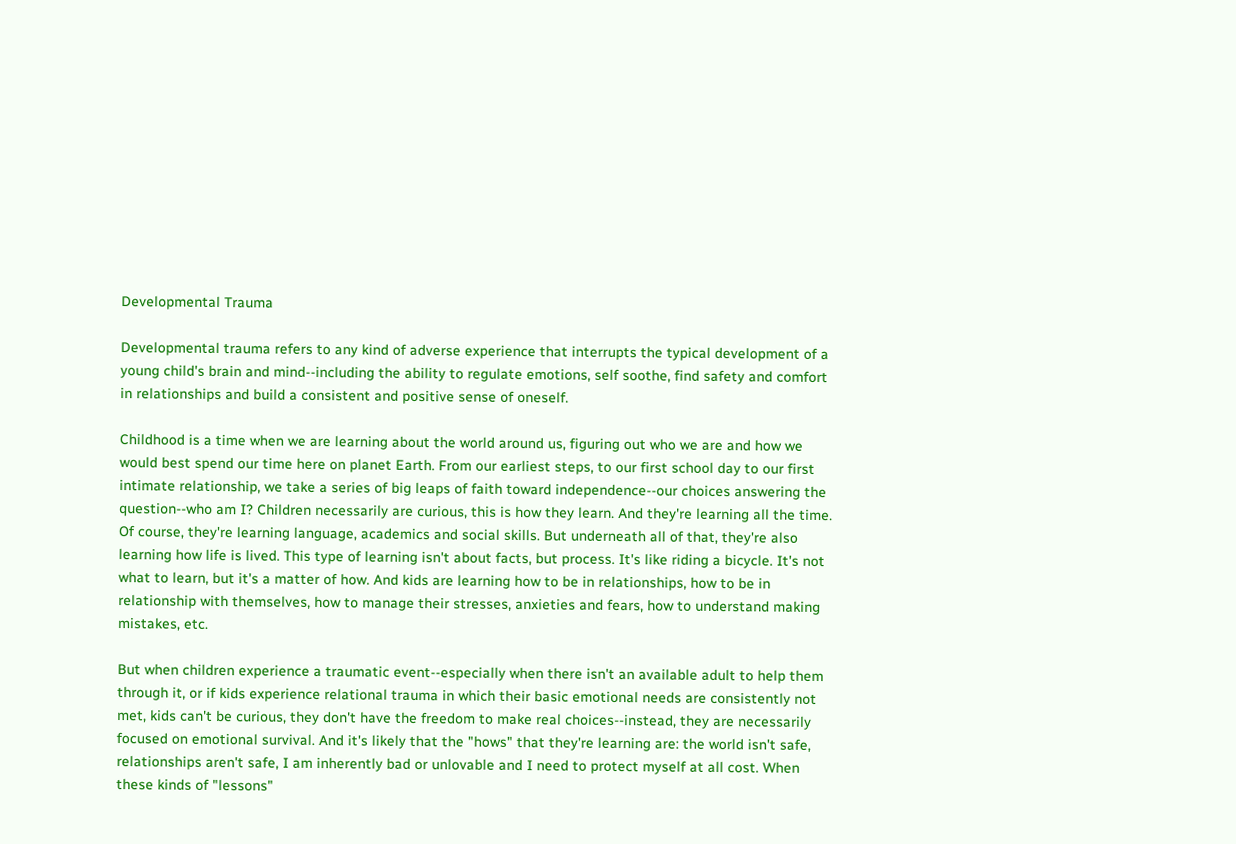Developmental Trauma

Developmental trauma refers to any kind of adverse experience that interrupts the typical development of a young child's brain and mind--including the ability to regulate emotions, self soothe, find safety and comfort in relationships and build a consistent and positive sense of oneself.

Childhood is a time when we are learning about the world around us, figuring out who we are and how we would best spend our time here on planet Earth. From our earliest steps, to our first school day to our first intimate relationship, we take a series of big leaps of faith toward independence--our choices answering the question--who am I? Children necessarily are curious, this is how they learn. And they're learning all the time. Of course, they're learning language, academics and social skills. But underneath all of that, they're also learning how life is lived. This type of learning isn't about facts, but process. It's like riding a bicycle. It's not what to learn, but it's a matter of how. And kids are learning how to be in relationships, how to be in relationship with themselves, how to manage their stresses, anxieties and fears, how to understand making mistakes, etc.

But when children experience a traumatic event--especially when there isn't an available adult to help them through it, or if kids experience relational trauma in which their basic emotional needs are consistently not met, kids can't be curious, they don't have the freedom to make real choices--instead, they are necessarily focused on emotional survival. And it's likely that the "hows" that they're learning are: the world isn't safe, relationships aren't safe, I am inherently bad or unlovable and I need to protect myself at all cost. When these kinds of "lessons"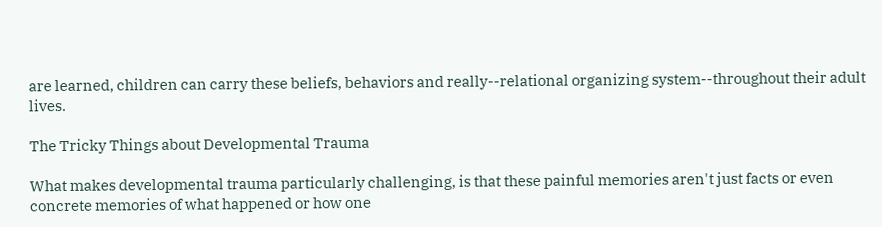are learned, children can carry these beliefs, behaviors and really--relational organizing system--throughout their adult lives.

The Tricky Things about Developmental Trauma

What makes developmental trauma particularly challenging, is that these painful memories aren't just facts or even concrete memories of what happened or how one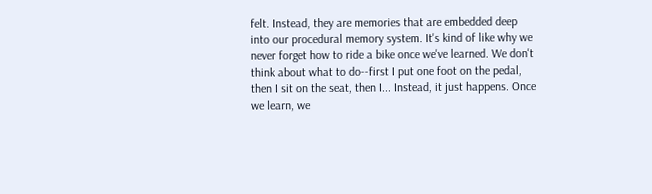felt. Instead, they are memories that are embedded deep into our procedural memory system. It's kind of like why we never forget how to ride a bike once we've learned. We don't think about what to do--first I put one foot on the pedal, then I sit on the seat, then I... Instead, it just happens. Once we learn, we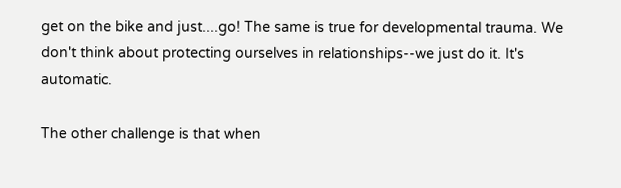get on the bike and just....go! The same is true for developmental trauma. We don't think about protecting ourselves in relationships--we just do it. It's automatic.

The other challenge is that when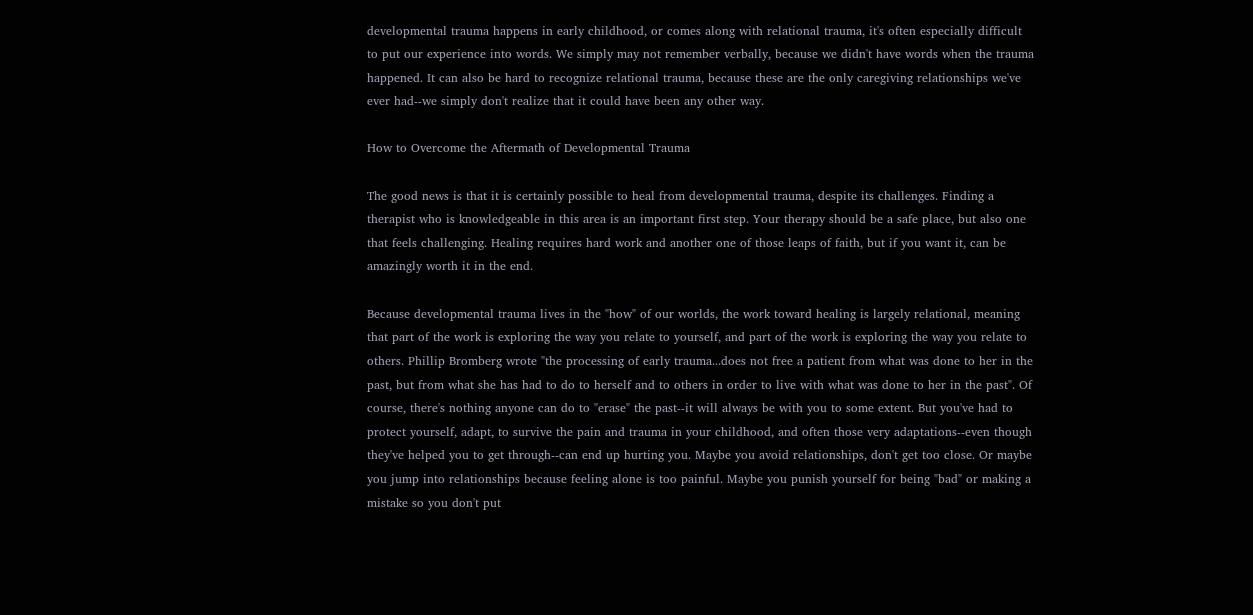developmental trauma happens in early childhood, or comes along with relational trauma, it's often especially difficult to put our experience into words. We simply may not remember verbally, because we didn't have words when the trauma happened. It can also be hard to recognize relational trauma, because these are the only caregiving relationships we've ever had--we simply don't realize that it could have been any other way.

How to Overcome the Aftermath of Developmental Trauma

The good news is that it is certainly possible to heal from developmental trauma, despite its challenges. Finding a therapist who is knowledgeable in this area is an important first step. Your therapy should be a safe place, but also one that feels challenging. Healing requires hard work and another one of those leaps of faith, but if you want it, can be amazingly worth it in the end.

Because developmental trauma lives in the "how" of our worlds, the work toward healing is largely relational, meaning that part of the work is exploring the way you relate to yourself, and part of the work is exploring the way you relate to others. Phillip Bromberg wrote "the processing of early trauma...does not free a patient from what was done to her in the past, but from what she has had to do to herself and to others in order to live with what was done to her in the past". Of course, there's nothing anyone can do to "erase" the past--it will always be with you to some extent. But you've had to protect yourself, adapt, to survive the pain and trauma in your childhood, and often those very adaptations--even though they've helped you to get through--can end up hurting you. Maybe you avoid relationships, don't get too close. Or maybe you jump into relationships because feeling alone is too painful. Maybe you punish yourself for being "bad" or making a mistake so you don't put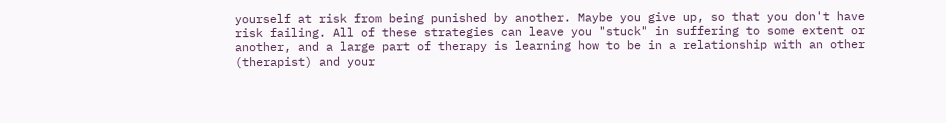yourself at risk from being punished by another. Maybe you give up, so that you don't have risk failing. All of these strategies can leave you "stuck" in suffering to some extent or another, and a large part of therapy is learning how to be in a relationship with an other (therapist) and your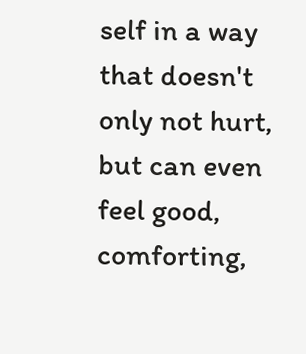self in a way that doesn't only not hurt, but can even feel good, comforting,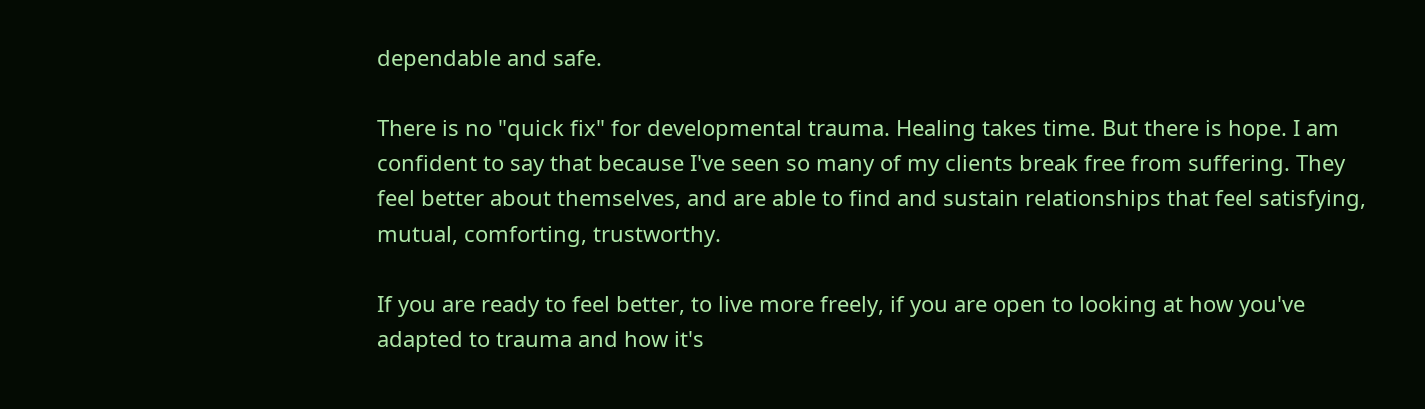dependable and safe.

There is no "quick fix" for developmental trauma. Healing takes time. But there is hope. I am confident to say that because I've seen so many of my clients break free from suffering. They feel better about themselves, and are able to find and sustain relationships that feel satisfying, mutual, comforting, trustworthy.

If you are ready to feel better, to live more freely, if you are open to looking at how you've adapted to trauma and how it's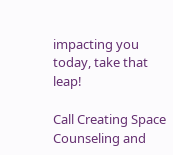impacting you today, take that leap!

Call Creating Space Counseling and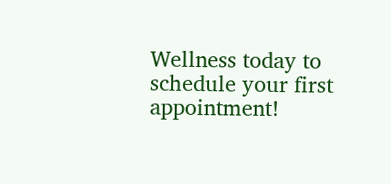Wellness today to schedule your first appointment!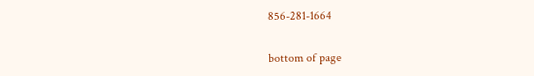856-281-1664


bottom of page